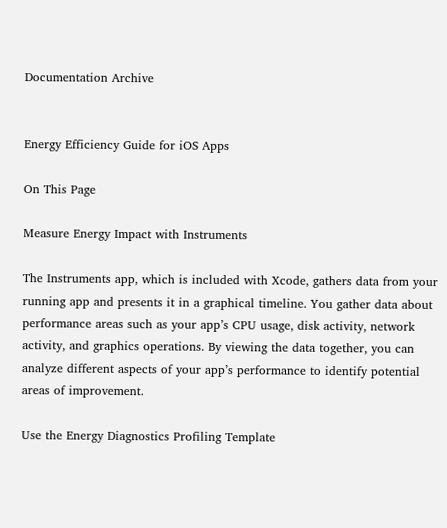Documentation Archive


Energy Efficiency Guide for iOS Apps

On This Page

Measure Energy Impact with Instruments

The Instruments app, which is included with Xcode, gathers data from your running app and presents it in a graphical timeline. You gather data about performance areas such as your app’s CPU usage, disk activity, network activity, and graphics operations. By viewing the data together, you can analyze different aspects of your app’s performance to identify potential areas of improvement.

Use the Energy Diagnostics Profiling Template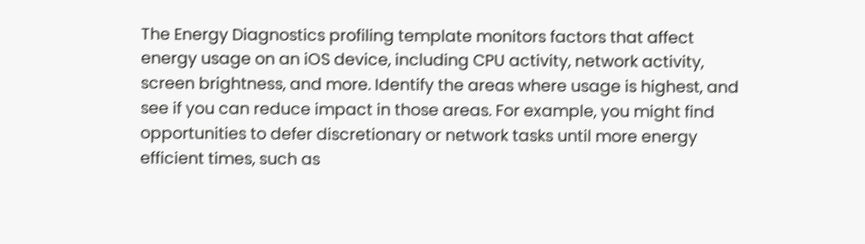The Energy Diagnostics profiling template monitors factors that affect energy usage on an iOS device, including CPU activity, network activity, screen brightness, and more. Identify the areas where usage is highest, and see if you can reduce impact in those areas. For example, you might find opportunities to defer discretionary or network tasks until more energy efficient times, such as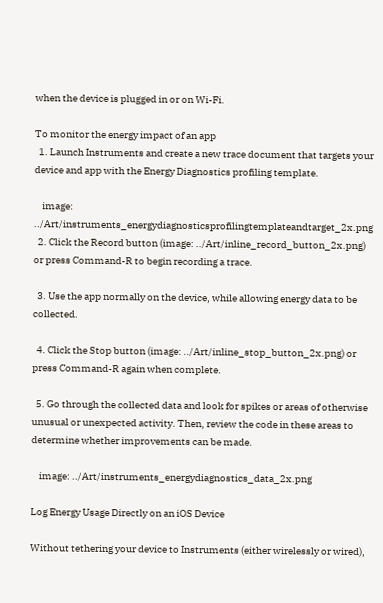when the device is plugged in or on Wi-Fi.

To monitor the energy impact of an app
  1. Launch Instruments and create a new trace document that targets your device and app with the Energy Diagnostics profiling template.

    image: ../Art/instruments_energydiagnosticsprofilingtemplateandtarget_2x.png
  2. Click the Record button (image: ../Art/inline_record_button_2x.png) or press Command-R to begin recording a trace.

  3. Use the app normally on the device, while allowing energy data to be collected.

  4. Click the Stop button (image: ../Art/inline_stop_button_2x.png) or press Command-R again when complete.

  5. Go through the collected data and look for spikes or areas of otherwise unusual or unexpected activity. Then, review the code in these areas to determine whether improvements can be made.

    image: ../Art/instruments_energydiagnostics_data_2x.png

Log Energy Usage Directly on an iOS Device

Without tethering your device to Instruments (either wirelessly or wired),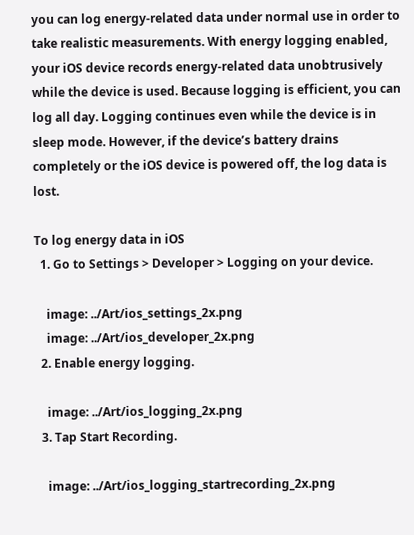you can log energy-related data under normal use in order to take realistic measurements. With energy logging enabled, your iOS device records energy-related data unobtrusively while the device is used. Because logging is efficient, you can log all day. Logging continues even while the device is in sleep mode. However, if the device’s battery drains completely or the iOS device is powered off, the log data is lost.

To log energy data in iOS
  1. Go to Settings > Developer > Logging on your device.

    image: ../Art/ios_settings_2x.png
    image: ../Art/ios_developer_2x.png
  2. Enable energy logging.

    image: ../Art/ios_logging_2x.png
  3. Tap Start Recording.

    image: ../Art/ios_logging_startrecording_2x.png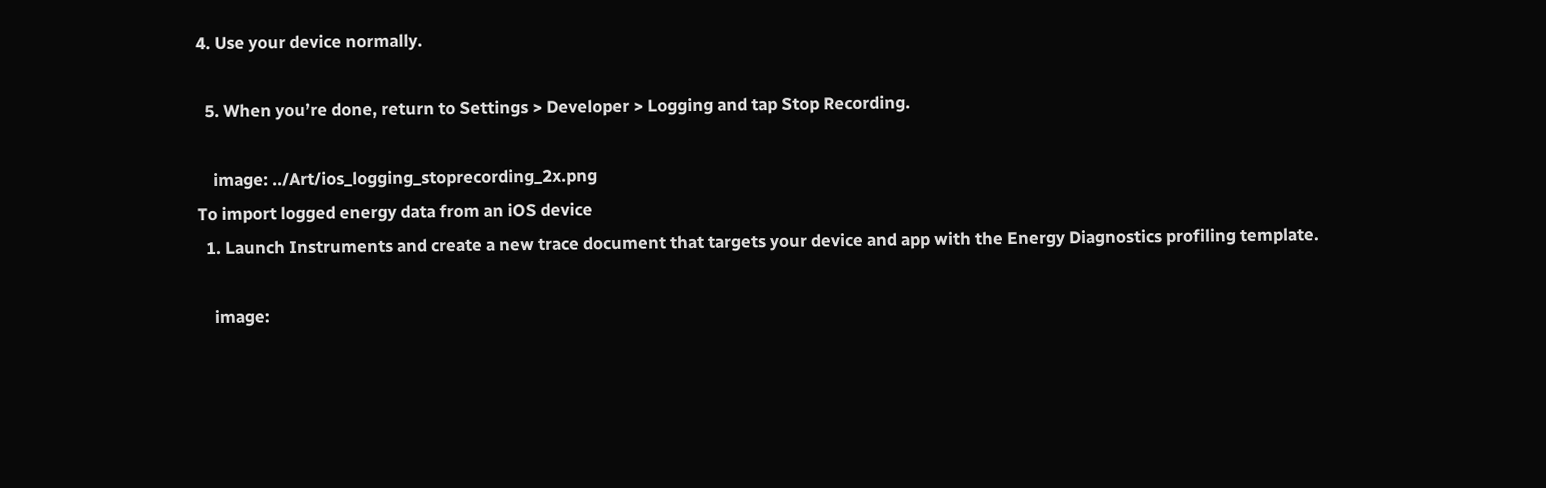4. Use your device normally.

  5. When you’re done, return to Settings > Developer > Logging and tap Stop Recording.

    image: ../Art/ios_logging_stoprecording_2x.png
To import logged energy data from an iOS device
  1. Launch Instruments and create a new trace document that targets your device and app with the Energy Diagnostics profiling template.

    image: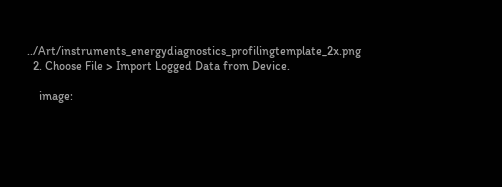../Art/instruments_energydiagnostics_profilingtemplate_2x.png
  2. Choose File > Import Logged Data from Device.

    image: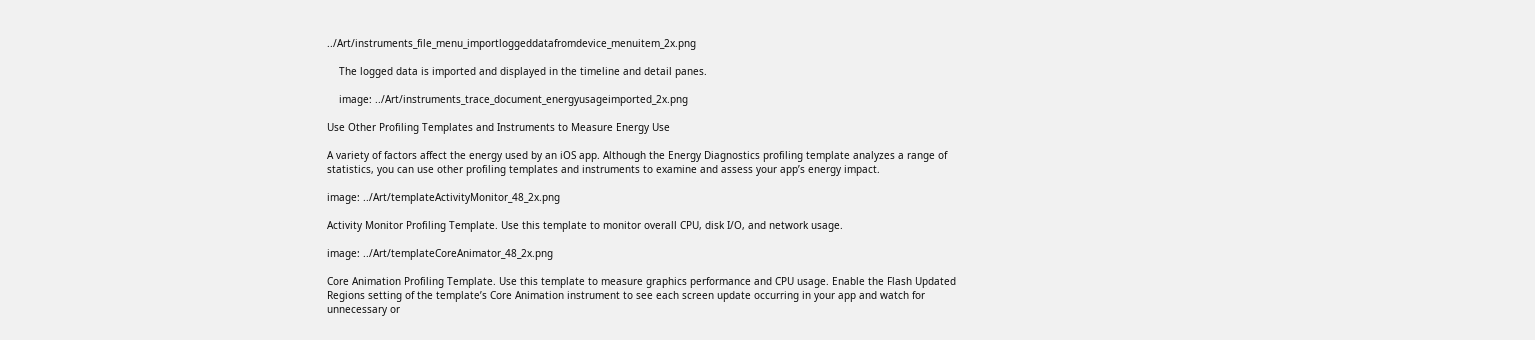../Art/instruments_file_menu_importloggeddatafromdevice_menuitem_2x.png

    The logged data is imported and displayed in the timeline and detail panes.

    image: ../Art/instruments_trace_document_energyusageimported_2x.png

Use Other Profiling Templates and Instruments to Measure Energy Use

A variety of factors affect the energy used by an iOS app. Although the Energy Diagnostics profiling template analyzes a range of statistics, you can use other profiling templates and instruments to examine and assess your app’s energy impact.

image: ../Art/templateActivityMonitor_48_2x.png

Activity Monitor Profiling Template. Use this template to monitor overall CPU, disk I/O, and network usage.

image: ../Art/templateCoreAnimator_48_2x.png

Core Animation Profiling Template. Use this template to measure graphics performance and CPU usage. Enable the Flash Updated Regions setting of the template’s Core Animation instrument to see each screen update occurring in your app and watch for unnecessary or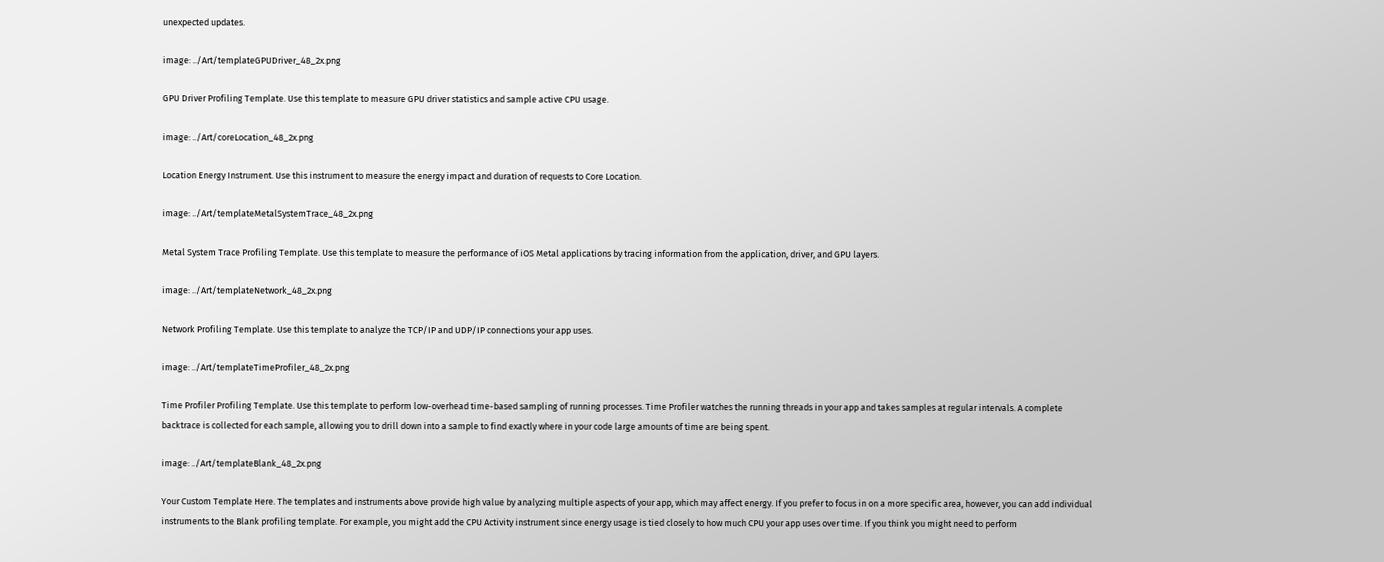unexpected updates.

image: ../Art/templateGPUDriver_48_2x.png

GPU Driver Profiling Template. Use this template to measure GPU driver statistics and sample active CPU usage.

image: ../Art/coreLocation_48_2x.png

Location Energy Instrument. Use this instrument to measure the energy impact and duration of requests to Core Location.

image: ../Art/templateMetalSystemTrace_48_2x.png

Metal System Trace Profiling Template. Use this template to measure the performance of iOS Metal applications by tracing information from the application, driver, and GPU layers.

image: ../Art/templateNetwork_48_2x.png

Network Profiling Template. Use this template to analyze the TCP/IP and UDP/IP connections your app uses.

image: ../Art/templateTimeProfiler_48_2x.png

Time Profiler Profiling Template. Use this template to perform low-overhead time-based sampling of running processes. Time Profiler watches the running threads in your app and takes samples at regular intervals. A complete backtrace is collected for each sample, allowing you to drill down into a sample to find exactly where in your code large amounts of time are being spent.

image: ../Art/templateBlank_48_2x.png

Your Custom Template Here. The templates and instruments above provide high value by analyzing multiple aspects of your app, which may affect energy. If you prefer to focus in on a more specific area, however, you can add individual instruments to the Blank profiling template. For example, you might add the CPU Activity instrument since energy usage is tied closely to how much CPU your app uses over time. If you think you might need to perform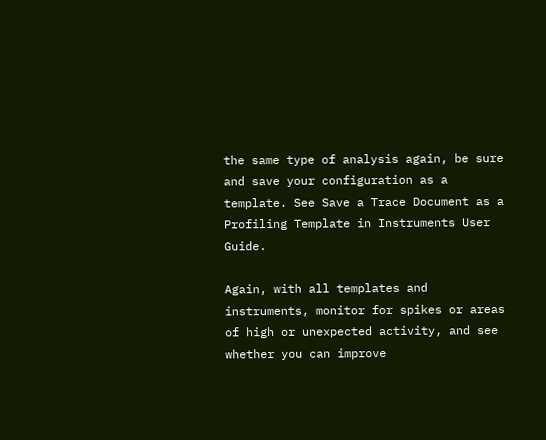the same type of analysis again, be sure and save your configuration as a template. See Save a Trace Document as a Profiling Template in Instruments User Guide.

Again, with all templates and instruments, monitor for spikes or areas of high or unexpected activity, and see whether you can improve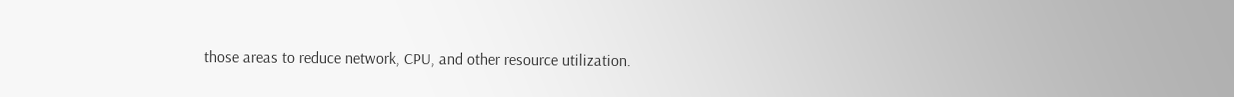those areas to reduce network, CPU, and other resource utilization.